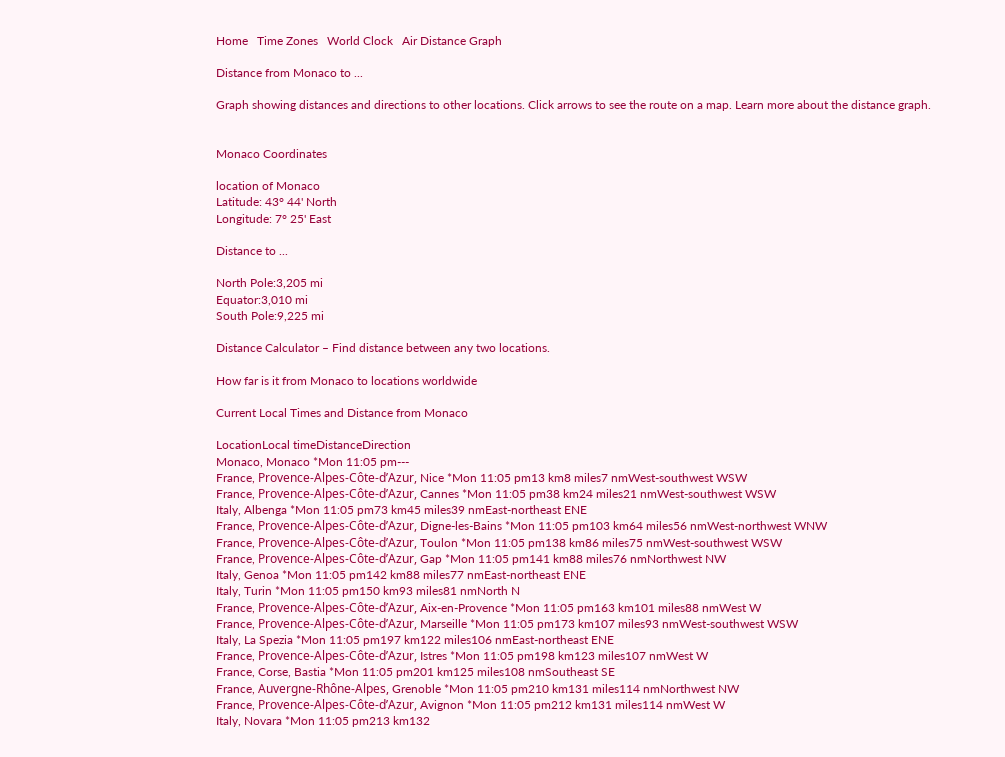Home   Time Zones   World Clock   Air Distance Graph

Distance from Monaco to ...

Graph showing distances and directions to other locations. Click arrows to see the route on a map. Learn more about the distance graph.


Monaco Coordinates

location of Monaco
Latitude: 43° 44' North
Longitude: 7° 25' East

Distance to ...

North Pole:3,205 mi
Equator:3,010 mi
South Pole:9,225 mi

Distance Calculator – Find distance between any two locations.

How far is it from Monaco to locations worldwide

Current Local Times and Distance from Monaco

LocationLocal timeDistanceDirection
Monaco, Monaco *Mon 11:05 pm---
France, Provence-Alpes-Côte-d’Azur, Nice *Mon 11:05 pm13 km8 miles7 nmWest-southwest WSW
France, Provence-Alpes-Côte-d’Azur, Cannes *Mon 11:05 pm38 km24 miles21 nmWest-southwest WSW
Italy, Albenga *Mon 11:05 pm73 km45 miles39 nmEast-northeast ENE
France, Provence-Alpes-Côte-d’Azur, Digne-les-Bains *Mon 11:05 pm103 km64 miles56 nmWest-northwest WNW
France, Provence-Alpes-Côte-d’Azur, Toulon *Mon 11:05 pm138 km86 miles75 nmWest-southwest WSW
France, Provence-Alpes-Côte-d’Azur, Gap *Mon 11:05 pm141 km88 miles76 nmNorthwest NW
Italy, Genoa *Mon 11:05 pm142 km88 miles77 nmEast-northeast ENE
Italy, Turin *Mon 11:05 pm150 km93 miles81 nmNorth N
France, Provence-Alpes-Côte-d’Azur, Aix-en-Provence *Mon 11:05 pm163 km101 miles88 nmWest W
France, Provence-Alpes-Côte-d’Azur, Marseille *Mon 11:05 pm173 km107 miles93 nmWest-southwest WSW
Italy, La Spezia *Mon 11:05 pm197 km122 miles106 nmEast-northeast ENE
France, Provence-Alpes-Côte-d’Azur, Istres *Mon 11:05 pm198 km123 miles107 nmWest W
France, Corse, Bastia *Mon 11:05 pm201 km125 miles108 nmSoutheast SE
France, Auvergne-Rhône-Alpes, Grenoble *Mon 11:05 pm210 km131 miles114 nmNorthwest NW
France, Provence-Alpes-Côte-d’Azur, Avignon *Mon 11:05 pm212 km131 miles114 nmWest W
Italy, Novara *Mon 11:05 pm213 km132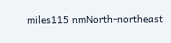miles115 nmNorth-northeast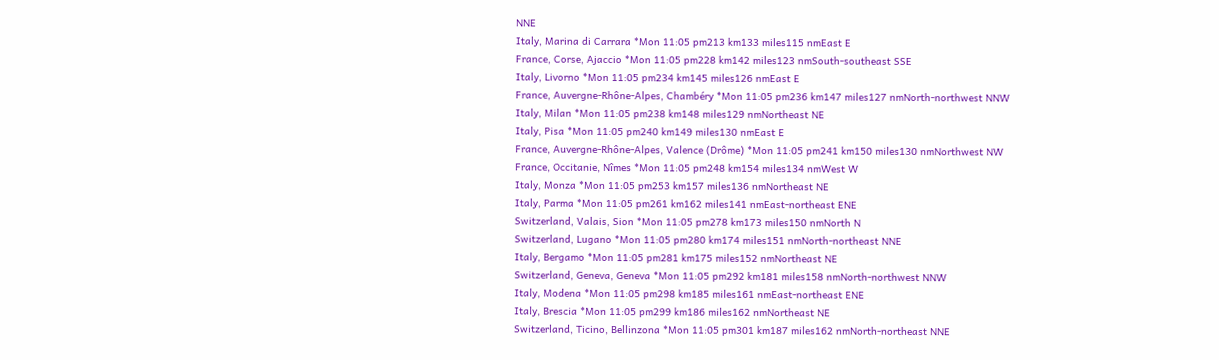NNE
Italy, Marina di Carrara *Mon 11:05 pm213 km133 miles115 nmEast E
France, Corse, Ajaccio *Mon 11:05 pm228 km142 miles123 nmSouth-southeast SSE
Italy, Livorno *Mon 11:05 pm234 km145 miles126 nmEast E
France, Auvergne-Rhône-Alpes, Chambéry *Mon 11:05 pm236 km147 miles127 nmNorth-northwest NNW
Italy, Milan *Mon 11:05 pm238 km148 miles129 nmNortheast NE
Italy, Pisa *Mon 11:05 pm240 km149 miles130 nmEast E
France, Auvergne-Rhône-Alpes, Valence (Drôme) *Mon 11:05 pm241 km150 miles130 nmNorthwest NW
France, Occitanie, Nîmes *Mon 11:05 pm248 km154 miles134 nmWest W
Italy, Monza *Mon 11:05 pm253 km157 miles136 nmNortheast NE
Italy, Parma *Mon 11:05 pm261 km162 miles141 nmEast-northeast ENE
Switzerland, Valais, Sion *Mon 11:05 pm278 km173 miles150 nmNorth N
Switzerland, Lugano *Mon 11:05 pm280 km174 miles151 nmNorth-northeast NNE
Italy, Bergamo *Mon 11:05 pm281 km175 miles152 nmNortheast NE
Switzerland, Geneva, Geneva *Mon 11:05 pm292 km181 miles158 nmNorth-northwest NNW
Italy, Modena *Mon 11:05 pm298 km185 miles161 nmEast-northeast ENE
Italy, Brescia *Mon 11:05 pm299 km186 miles162 nmNortheast NE
Switzerland, Ticino, Bellinzona *Mon 11:05 pm301 km187 miles162 nmNorth-northeast NNE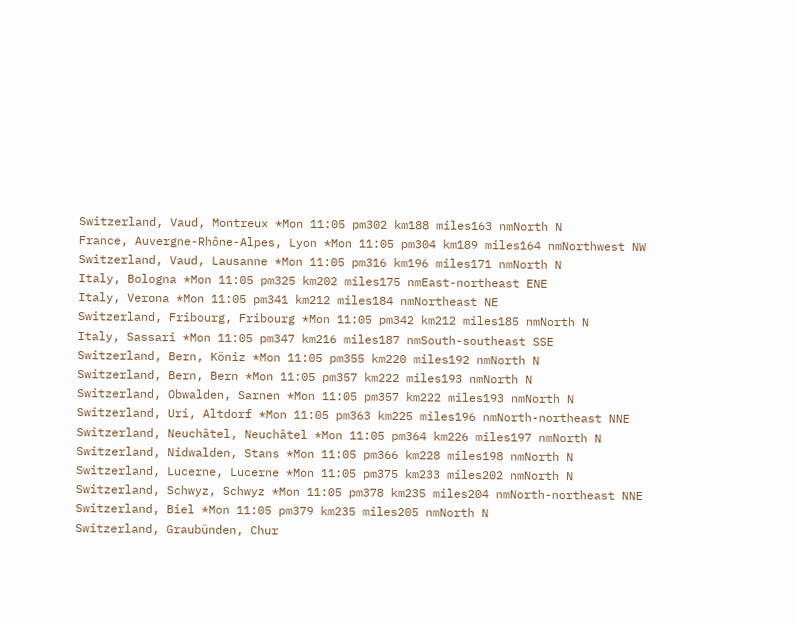Switzerland, Vaud, Montreux *Mon 11:05 pm302 km188 miles163 nmNorth N
France, Auvergne-Rhône-Alpes, Lyon *Mon 11:05 pm304 km189 miles164 nmNorthwest NW
Switzerland, Vaud, Lausanne *Mon 11:05 pm316 km196 miles171 nmNorth N
Italy, Bologna *Mon 11:05 pm325 km202 miles175 nmEast-northeast ENE
Italy, Verona *Mon 11:05 pm341 km212 miles184 nmNortheast NE
Switzerland, Fribourg, Fribourg *Mon 11:05 pm342 km212 miles185 nmNorth N
Italy, Sassari *Mon 11:05 pm347 km216 miles187 nmSouth-southeast SSE
Switzerland, Bern, Köniz *Mon 11:05 pm355 km220 miles192 nmNorth N
Switzerland, Bern, Bern *Mon 11:05 pm357 km222 miles193 nmNorth N
Switzerland, Obwalden, Sarnen *Mon 11:05 pm357 km222 miles193 nmNorth N
Switzerland, Uri, Altdorf *Mon 11:05 pm363 km225 miles196 nmNorth-northeast NNE
Switzerland, Neuchâtel, Neuchâtel *Mon 11:05 pm364 km226 miles197 nmNorth N
Switzerland, Nidwalden, Stans *Mon 11:05 pm366 km228 miles198 nmNorth N
Switzerland, Lucerne, Lucerne *Mon 11:05 pm375 km233 miles202 nmNorth N
Switzerland, Schwyz, Schwyz *Mon 11:05 pm378 km235 miles204 nmNorth-northeast NNE
Switzerland, Biel *Mon 11:05 pm379 km235 miles205 nmNorth N
Switzerland, Graubünden, Chur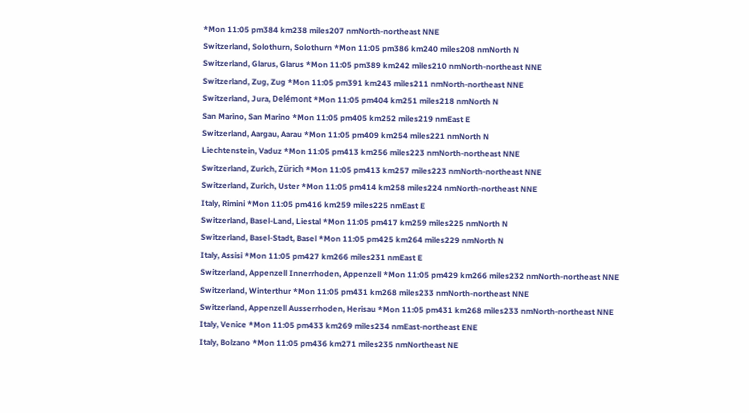*Mon 11:05 pm384 km238 miles207 nmNorth-northeast NNE
Switzerland, Solothurn, Solothurn *Mon 11:05 pm386 km240 miles208 nmNorth N
Switzerland, Glarus, Glarus *Mon 11:05 pm389 km242 miles210 nmNorth-northeast NNE
Switzerland, Zug, Zug *Mon 11:05 pm391 km243 miles211 nmNorth-northeast NNE
Switzerland, Jura, Delémont *Mon 11:05 pm404 km251 miles218 nmNorth N
San Marino, San Marino *Mon 11:05 pm405 km252 miles219 nmEast E
Switzerland, Aargau, Aarau *Mon 11:05 pm409 km254 miles221 nmNorth N
Liechtenstein, Vaduz *Mon 11:05 pm413 km256 miles223 nmNorth-northeast NNE
Switzerland, Zurich, Zürich *Mon 11:05 pm413 km257 miles223 nmNorth-northeast NNE
Switzerland, Zurich, Uster *Mon 11:05 pm414 km258 miles224 nmNorth-northeast NNE
Italy, Rimini *Mon 11:05 pm416 km259 miles225 nmEast E
Switzerland, Basel-Land, Liestal *Mon 11:05 pm417 km259 miles225 nmNorth N
Switzerland, Basel-Stadt, Basel *Mon 11:05 pm425 km264 miles229 nmNorth N
Italy, Assisi *Mon 11:05 pm427 km266 miles231 nmEast E
Switzerland, Appenzell Innerrhoden, Appenzell *Mon 11:05 pm429 km266 miles232 nmNorth-northeast NNE
Switzerland, Winterthur *Mon 11:05 pm431 km268 miles233 nmNorth-northeast NNE
Switzerland, Appenzell Ausserrhoden, Herisau *Mon 11:05 pm431 km268 miles233 nmNorth-northeast NNE
Italy, Venice *Mon 11:05 pm433 km269 miles234 nmEast-northeast ENE
Italy, Bolzano *Mon 11:05 pm436 km271 miles235 nmNortheast NE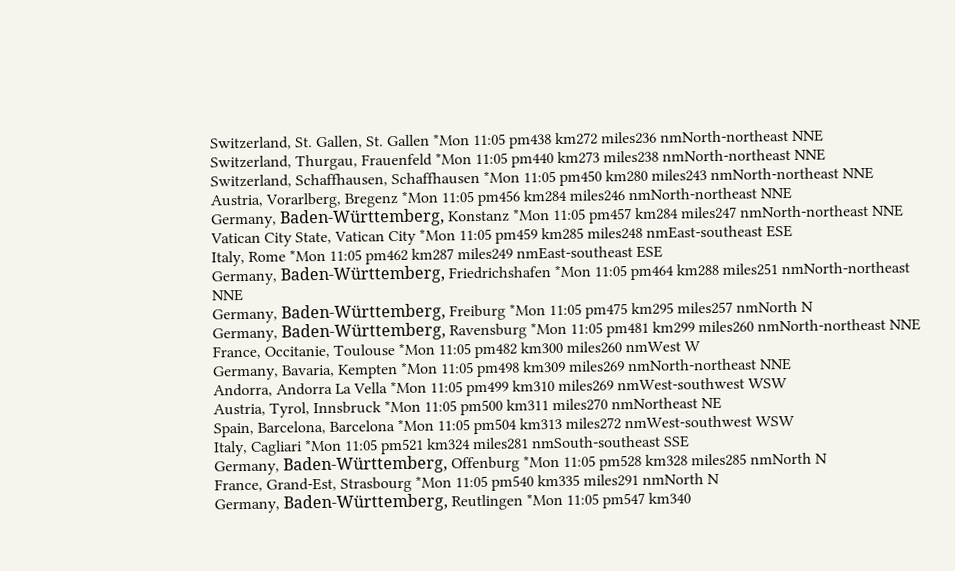Switzerland, St. Gallen, St. Gallen *Mon 11:05 pm438 km272 miles236 nmNorth-northeast NNE
Switzerland, Thurgau, Frauenfeld *Mon 11:05 pm440 km273 miles238 nmNorth-northeast NNE
Switzerland, Schaffhausen, Schaffhausen *Mon 11:05 pm450 km280 miles243 nmNorth-northeast NNE
Austria, Vorarlberg, Bregenz *Mon 11:05 pm456 km284 miles246 nmNorth-northeast NNE
Germany, Baden-Württemberg, Konstanz *Mon 11:05 pm457 km284 miles247 nmNorth-northeast NNE
Vatican City State, Vatican City *Mon 11:05 pm459 km285 miles248 nmEast-southeast ESE
Italy, Rome *Mon 11:05 pm462 km287 miles249 nmEast-southeast ESE
Germany, Baden-Württemberg, Friedrichshafen *Mon 11:05 pm464 km288 miles251 nmNorth-northeast NNE
Germany, Baden-Württemberg, Freiburg *Mon 11:05 pm475 km295 miles257 nmNorth N
Germany, Baden-Württemberg, Ravensburg *Mon 11:05 pm481 km299 miles260 nmNorth-northeast NNE
France, Occitanie, Toulouse *Mon 11:05 pm482 km300 miles260 nmWest W
Germany, Bavaria, Kempten *Mon 11:05 pm498 km309 miles269 nmNorth-northeast NNE
Andorra, Andorra La Vella *Mon 11:05 pm499 km310 miles269 nmWest-southwest WSW
Austria, Tyrol, Innsbruck *Mon 11:05 pm500 km311 miles270 nmNortheast NE
Spain, Barcelona, Barcelona *Mon 11:05 pm504 km313 miles272 nmWest-southwest WSW
Italy, Cagliari *Mon 11:05 pm521 km324 miles281 nmSouth-southeast SSE
Germany, Baden-Württemberg, Offenburg *Mon 11:05 pm528 km328 miles285 nmNorth N
France, Grand-Est, Strasbourg *Mon 11:05 pm540 km335 miles291 nmNorth N
Germany, Baden-Württemberg, Reutlingen *Mon 11:05 pm547 km340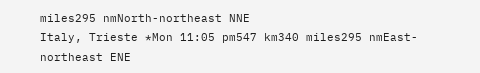miles295 nmNorth-northeast NNE
Italy, Trieste *Mon 11:05 pm547 km340 miles295 nmEast-northeast ENE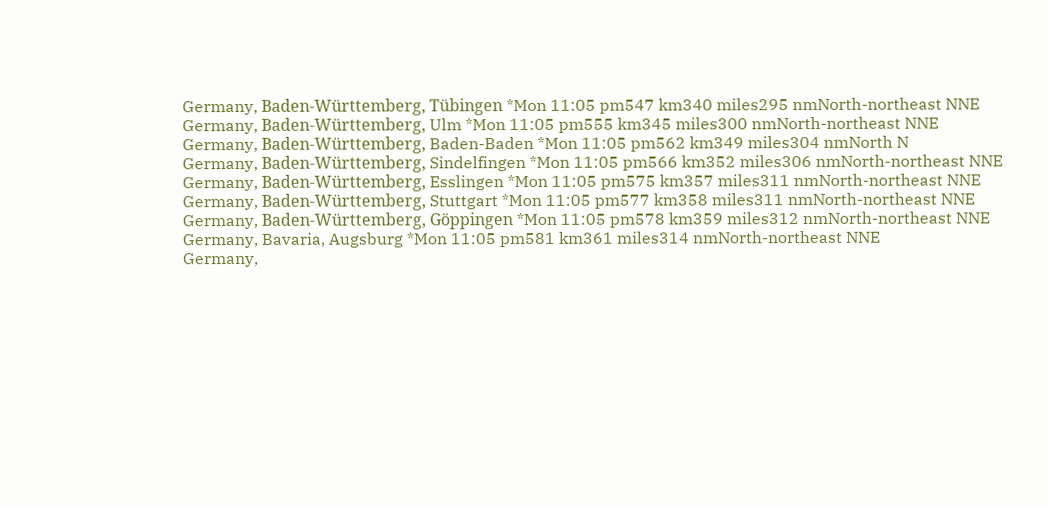Germany, Baden-Württemberg, Tübingen *Mon 11:05 pm547 km340 miles295 nmNorth-northeast NNE
Germany, Baden-Württemberg, Ulm *Mon 11:05 pm555 km345 miles300 nmNorth-northeast NNE
Germany, Baden-Württemberg, Baden-Baden *Mon 11:05 pm562 km349 miles304 nmNorth N
Germany, Baden-Württemberg, Sindelfingen *Mon 11:05 pm566 km352 miles306 nmNorth-northeast NNE
Germany, Baden-Württemberg, Esslingen *Mon 11:05 pm575 km357 miles311 nmNorth-northeast NNE
Germany, Baden-Württemberg, Stuttgart *Mon 11:05 pm577 km358 miles311 nmNorth-northeast NNE
Germany, Baden-Württemberg, Göppingen *Mon 11:05 pm578 km359 miles312 nmNorth-northeast NNE
Germany, Bavaria, Augsburg *Mon 11:05 pm581 km361 miles314 nmNorth-northeast NNE
Germany,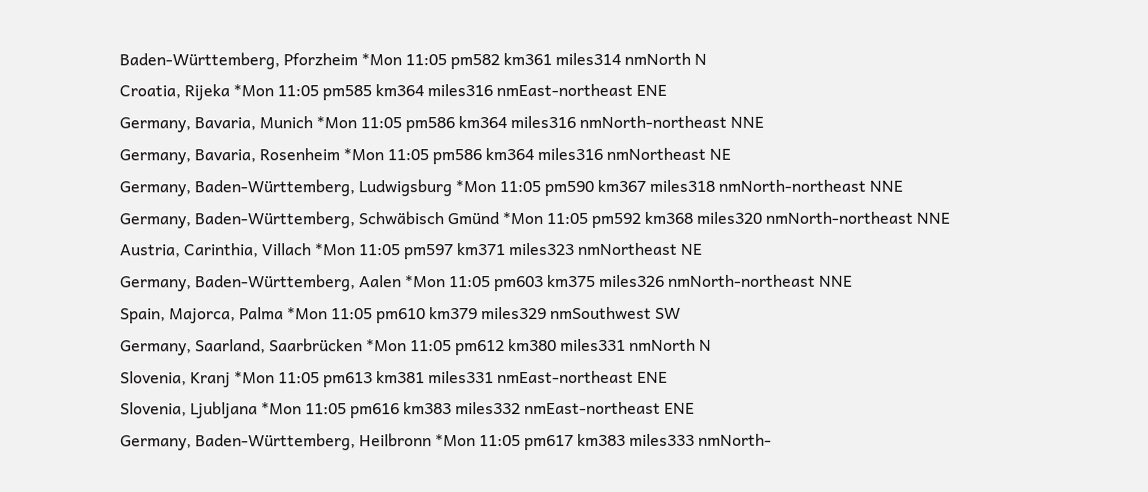Baden-Württemberg, Pforzheim *Mon 11:05 pm582 km361 miles314 nmNorth N
Croatia, Rijeka *Mon 11:05 pm585 km364 miles316 nmEast-northeast ENE
Germany, Bavaria, Munich *Mon 11:05 pm586 km364 miles316 nmNorth-northeast NNE
Germany, Bavaria, Rosenheim *Mon 11:05 pm586 km364 miles316 nmNortheast NE
Germany, Baden-Württemberg, Ludwigsburg *Mon 11:05 pm590 km367 miles318 nmNorth-northeast NNE
Germany, Baden-Württemberg, Schwäbisch Gmünd *Mon 11:05 pm592 km368 miles320 nmNorth-northeast NNE
Austria, Carinthia, Villach *Mon 11:05 pm597 km371 miles323 nmNortheast NE
Germany, Baden-Württemberg, Aalen *Mon 11:05 pm603 km375 miles326 nmNorth-northeast NNE
Spain, Majorca, Palma *Mon 11:05 pm610 km379 miles329 nmSouthwest SW
Germany, Saarland, Saarbrücken *Mon 11:05 pm612 km380 miles331 nmNorth N
Slovenia, Kranj *Mon 11:05 pm613 km381 miles331 nmEast-northeast ENE
Slovenia, Ljubljana *Mon 11:05 pm616 km383 miles332 nmEast-northeast ENE
Germany, Baden-Württemberg, Heilbronn *Mon 11:05 pm617 km383 miles333 nmNorth-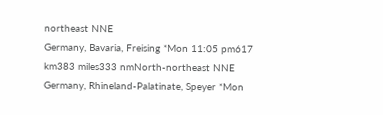northeast NNE
Germany, Bavaria, Freising *Mon 11:05 pm617 km383 miles333 nmNorth-northeast NNE
Germany, Rhineland-Palatinate, Speyer *Mon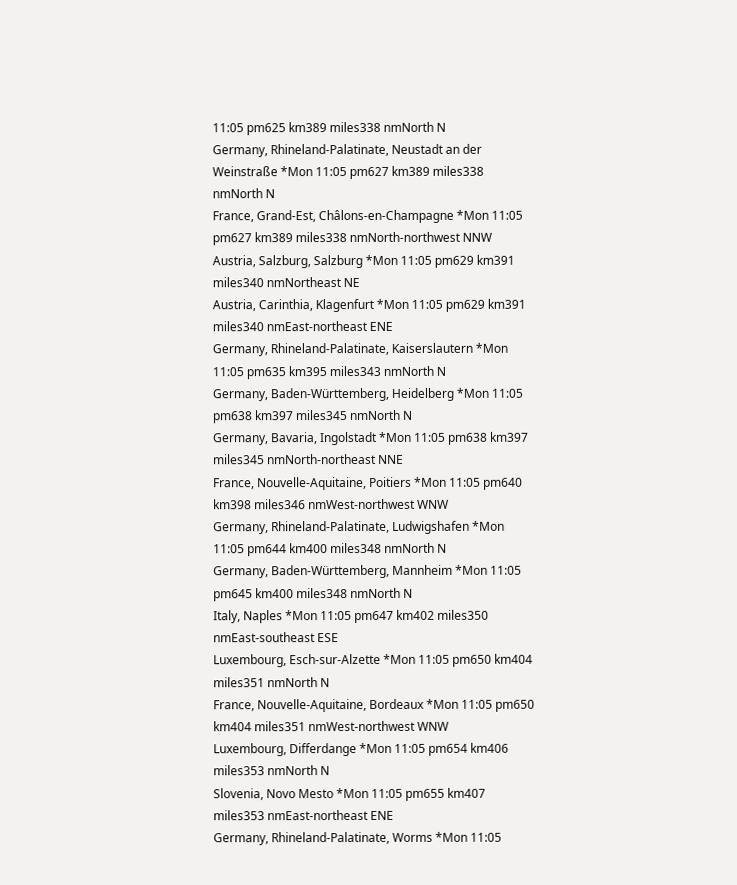11:05 pm625 km389 miles338 nmNorth N
Germany, Rhineland-Palatinate, Neustadt an der Weinstraße *Mon 11:05 pm627 km389 miles338 nmNorth N
France, Grand-Est, Châlons-en-Champagne *Mon 11:05 pm627 km389 miles338 nmNorth-northwest NNW
Austria, Salzburg, Salzburg *Mon 11:05 pm629 km391 miles340 nmNortheast NE
Austria, Carinthia, Klagenfurt *Mon 11:05 pm629 km391 miles340 nmEast-northeast ENE
Germany, Rhineland-Palatinate, Kaiserslautern *Mon 11:05 pm635 km395 miles343 nmNorth N
Germany, Baden-Württemberg, Heidelberg *Mon 11:05 pm638 km397 miles345 nmNorth N
Germany, Bavaria, Ingolstadt *Mon 11:05 pm638 km397 miles345 nmNorth-northeast NNE
France, Nouvelle-Aquitaine, Poitiers *Mon 11:05 pm640 km398 miles346 nmWest-northwest WNW
Germany, Rhineland-Palatinate, Ludwigshafen *Mon 11:05 pm644 km400 miles348 nmNorth N
Germany, Baden-Württemberg, Mannheim *Mon 11:05 pm645 km400 miles348 nmNorth N
Italy, Naples *Mon 11:05 pm647 km402 miles350 nmEast-southeast ESE
Luxembourg, Esch-sur-Alzette *Mon 11:05 pm650 km404 miles351 nmNorth N
France, Nouvelle-Aquitaine, Bordeaux *Mon 11:05 pm650 km404 miles351 nmWest-northwest WNW
Luxembourg, Differdange *Mon 11:05 pm654 km406 miles353 nmNorth N
Slovenia, Novo Mesto *Mon 11:05 pm655 km407 miles353 nmEast-northeast ENE
Germany, Rhineland-Palatinate, Worms *Mon 11:05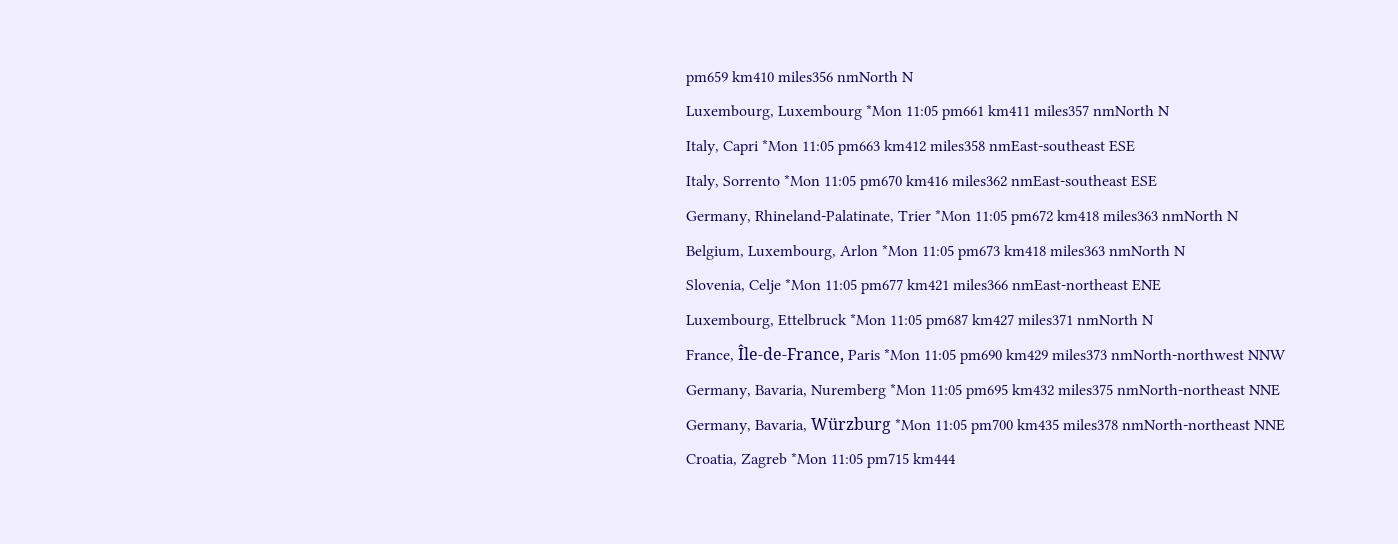pm659 km410 miles356 nmNorth N
Luxembourg, Luxembourg *Mon 11:05 pm661 km411 miles357 nmNorth N
Italy, Capri *Mon 11:05 pm663 km412 miles358 nmEast-southeast ESE
Italy, Sorrento *Mon 11:05 pm670 km416 miles362 nmEast-southeast ESE
Germany, Rhineland-Palatinate, Trier *Mon 11:05 pm672 km418 miles363 nmNorth N
Belgium, Luxembourg, Arlon *Mon 11:05 pm673 km418 miles363 nmNorth N
Slovenia, Celje *Mon 11:05 pm677 km421 miles366 nmEast-northeast ENE
Luxembourg, Ettelbruck *Mon 11:05 pm687 km427 miles371 nmNorth N
France, Île-de-France, Paris *Mon 11:05 pm690 km429 miles373 nmNorth-northwest NNW
Germany, Bavaria, Nuremberg *Mon 11:05 pm695 km432 miles375 nmNorth-northeast NNE
Germany, Bavaria, Würzburg *Mon 11:05 pm700 km435 miles378 nmNorth-northeast NNE
Croatia, Zagreb *Mon 11:05 pm715 km444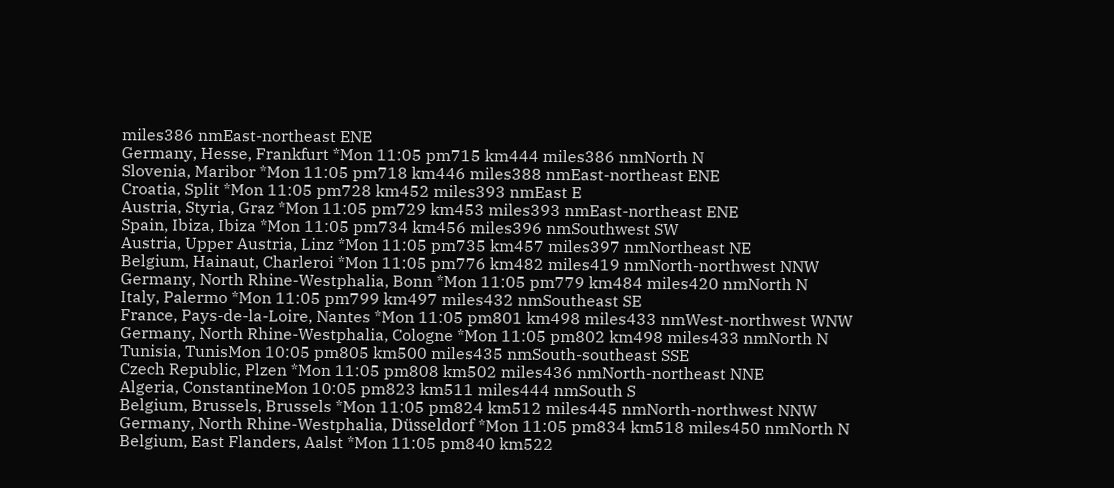miles386 nmEast-northeast ENE
Germany, Hesse, Frankfurt *Mon 11:05 pm715 km444 miles386 nmNorth N
Slovenia, Maribor *Mon 11:05 pm718 km446 miles388 nmEast-northeast ENE
Croatia, Split *Mon 11:05 pm728 km452 miles393 nmEast E
Austria, Styria, Graz *Mon 11:05 pm729 km453 miles393 nmEast-northeast ENE
Spain, Ibiza, Ibiza *Mon 11:05 pm734 km456 miles396 nmSouthwest SW
Austria, Upper Austria, Linz *Mon 11:05 pm735 km457 miles397 nmNortheast NE
Belgium, Hainaut, Charleroi *Mon 11:05 pm776 km482 miles419 nmNorth-northwest NNW
Germany, North Rhine-Westphalia, Bonn *Mon 11:05 pm779 km484 miles420 nmNorth N
Italy, Palermo *Mon 11:05 pm799 km497 miles432 nmSoutheast SE
France, Pays-de-la-Loire, Nantes *Mon 11:05 pm801 km498 miles433 nmWest-northwest WNW
Germany, North Rhine-Westphalia, Cologne *Mon 11:05 pm802 km498 miles433 nmNorth N
Tunisia, TunisMon 10:05 pm805 km500 miles435 nmSouth-southeast SSE
Czech Republic, Plzen *Mon 11:05 pm808 km502 miles436 nmNorth-northeast NNE
Algeria, ConstantineMon 10:05 pm823 km511 miles444 nmSouth S
Belgium, Brussels, Brussels *Mon 11:05 pm824 km512 miles445 nmNorth-northwest NNW
Germany, North Rhine-Westphalia, Düsseldorf *Mon 11:05 pm834 km518 miles450 nmNorth N
Belgium, East Flanders, Aalst *Mon 11:05 pm840 km522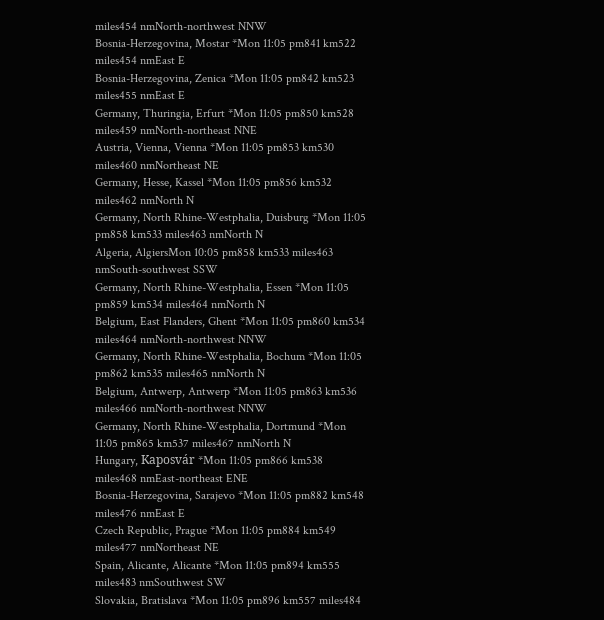miles454 nmNorth-northwest NNW
Bosnia-Herzegovina, Mostar *Mon 11:05 pm841 km522 miles454 nmEast E
Bosnia-Herzegovina, Zenica *Mon 11:05 pm842 km523 miles455 nmEast E
Germany, Thuringia, Erfurt *Mon 11:05 pm850 km528 miles459 nmNorth-northeast NNE
Austria, Vienna, Vienna *Mon 11:05 pm853 km530 miles460 nmNortheast NE
Germany, Hesse, Kassel *Mon 11:05 pm856 km532 miles462 nmNorth N
Germany, North Rhine-Westphalia, Duisburg *Mon 11:05 pm858 km533 miles463 nmNorth N
Algeria, AlgiersMon 10:05 pm858 km533 miles463 nmSouth-southwest SSW
Germany, North Rhine-Westphalia, Essen *Mon 11:05 pm859 km534 miles464 nmNorth N
Belgium, East Flanders, Ghent *Mon 11:05 pm860 km534 miles464 nmNorth-northwest NNW
Germany, North Rhine-Westphalia, Bochum *Mon 11:05 pm862 km535 miles465 nmNorth N
Belgium, Antwerp, Antwerp *Mon 11:05 pm863 km536 miles466 nmNorth-northwest NNW
Germany, North Rhine-Westphalia, Dortmund *Mon 11:05 pm865 km537 miles467 nmNorth N
Hungary, Kaposvár *Mon 11:05 pm866 km538 miles468 nmEast-northeast ENE
Bosnia-Herzegovina, Sarajevo *Mon 11:05 pm882 km548 miles476 nmEast E
Czech Republic, Prague *Mon 11:05 pm884 km549 miles477 nmNortheast NE
Spain, Alicante, Alicante *Mon 11:05 pm894 km555 miles483 nmSouthwest SW
Slovakia, Bratislava *Mon 11:05 pm896 km557 miles484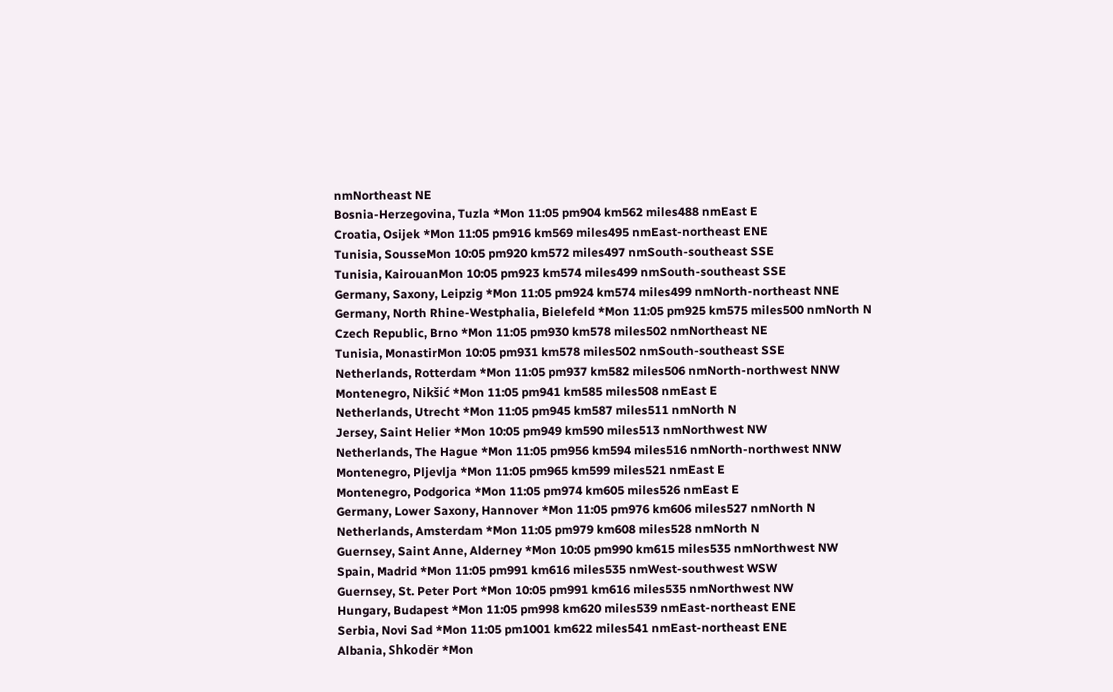nmNortheast NE
Bosnia-Herzegovina, Tuzla *Mon 11:05 pm904 km562 miles488 nmEast E
Croatia, Osijek *Mon 11:05 pm916 km569 miles495 nmEast-northeast ENE
Tunisia, SousseMon 10:05 pm920 km572 miles497 nmSouth-southeast SSE
Tunisia, KairouanMon 10:05 pm923 km574 miles499 nmSouth-southeast SSE
Germany, Saxony, Leipzig *Mon 11:05 pm924 km574 miles499 nmNorth-northeast NNE
Germany, North Rhine-Westphalia, Bielefeld *Mon 11:05 pm925 km575 miles500 nmNorth N
Czech Republic, Brno *Mon 11:05 pm930 km578 miles502 nmNortheast NE
Tunisia, MonastirMon 10:05 pm931 km578 miles502 nmSouth-southeast SSE
Netherlands, Rotterdam *Mon 11:05 pm937 km582 miles506 nmNorth-northwest NNW
Montenegro, Nikšić *Mon 11:05 pm941 km585 miles508 nmEast E
Netherlands, Utrecht *Mon 11:05 pm945 km587 miles511 nmNorth N
Jersey, Saint Helier *Mon 10:05 pm949 km590 miles513 nmNorthwest NW
Netherlands, The Hague *Mon 11:05 pm956 km594 miles516 nmNorth-northwest NNW
Montenegro, Pljevlja *Mon 11:05 pm965 km599 miles521 nmEast E
Montenegro, Podgorica *Mon 11:05 pm974 km605 miles526 nmEast E
Germany, Lower Saxony, Hannover *Mon 11:05 pm976 km606 miles527 nmNorth N
Netherlands, Amsterdam *Mon 11:05 pm979 km608 miles528 nmNorth N
Guernsey, Saint Anne, Alderney *Mon 10:05 pm990 km615 miles535 nmNorthwest NW
Spain, Madrid *Mon 11:05 pm991 km616 miles535 nmWest-southwest WSW
Guernsey, St. Peter Port *Mon 10:05 pm991 km616 miles535 nmNorthwest NW
Hungary, Budapest *Mon 11:05 pm998 km620 miles539 nmEast-northeast ENE
Serbia, Novi Sad *Mon 11:05 pm1001 km622 miles541 nmEast-northeast ENE
Albania, Shkodër *Mon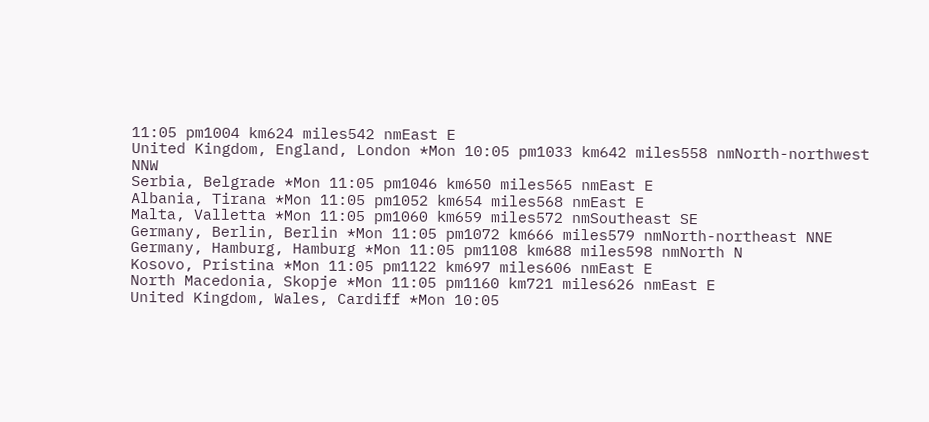11:05 pm1004 km624 miles542 nmEast E
United Kingdom, England, London *Mon 10:05 pm1033 km642 miles558 nmNorth-northwest NNW
Serbia, Belgrade *Mon 11:05 pm1046 km650 miles565 nmEast E
Albania, Tirana *Mon 11:05 pm1052 km654 miles568 nmEast E
Malta, Valletta *Mon 11:05 pm1060 km659 miles572 nmSoutheast SE
Germany, Berlin, Berlin *Mon 11:05 pm1072 km666 miles579 nmNorth-northeast NNE
Germany, Hamburg, Hamburg *Mon 11:05 pm1108 km688 miles598 nmNorth N
Kosovo, Pristina *Mon 11:05 pm1122 km697 miles606 nmEast E
North Macedonia, Skopje *Mon 11:05 pm1160 km721 miles626 nmEast E
United Kingdom, Wales, Cardiff *Mon 10:05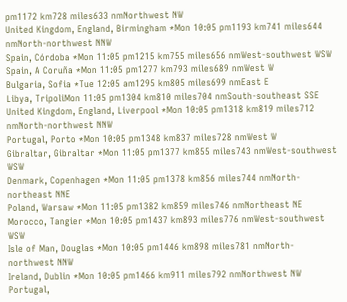pm1172 km728 miles633 nmNorthwest NW
United Kingdom, England, Birmingham *Mon 10:05 pm1193 km741 miles644 nmNorth-northwest NNW
Spain, Córdoba *Mon 11:05 pm1215 km755 miles656 nmWest-southwest WSW
Spain, A Coruña *Mon 11:05 pm1277 km793 miles689 nmWest W
Bulgaria, Sofia *Tue 12:05 am1295 km805 miles699 nmEast E
Libya, TripoliMon 11:05 pm1304 km810 miles704 nmSouth-southeast SSE
United Kingdom, England, Liverpool *Mon 10:05 pm1318 km819 miles712 nmNorth-northwest NNW
Portugal, Porto *Mon 10:05 pm1348 km837 miles728 nmWest W
Gibraltar, Gibraltar *Mon 11:05 pm1377 km855 miles743 nmWest-southwest WSW
Denmark, Copenhagen *Mon 11:05 pm1378 km856 miles744 nmNorth-northeast NNE
Poland, Warsaw *Mon 11:05 pm1382 km859 miles746 nmNortheast NE
Morocco, Tangier *Mon 10:05 pm1437 km893 miles776 nmWest-southwest WSW
Isle of Man, Douglas *Mon 10:05 pm1446 km898 miles781 nmNorth-northwest NNW
Ireland, Dublin *Mon 10:05 pm1466 km911 miles792 nmNorthwest NW
Portugal,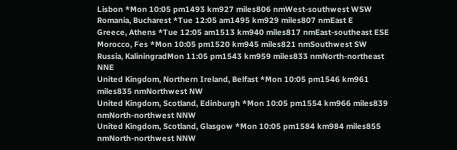Lisbon *Mon 10:05 pm1493 km927 miles806 nmWest-southwest WSW
Romania, Bucharest *Tue 12:05 am1495 km929 miles807 nmEast E
Greece, Athens *Tue 12:05 am1513 km940 miles817 nmEast-southeast ESE
Morocco, Fes *Mon 10:05 pm1520 km945 miles821 nmSouthwest SW
Russia, KaliningradMon 11:05 pm1543 km959 miles833 nmNorth-northeast NNE
United Kingdom, Northern Ireland, Belfast *Mon 10:05 pm1546 km961 miles835 nmNorthwest NW
United Kingdom, Scotland, Edinburgh *Mon 10:05 pm1554 km966 miles839 nmNorth-northwest NNW
United Kingdom, Scotland, Glasgow *Mon 10:05 pm1584 km984 miles855 nmNorth-northwest NNW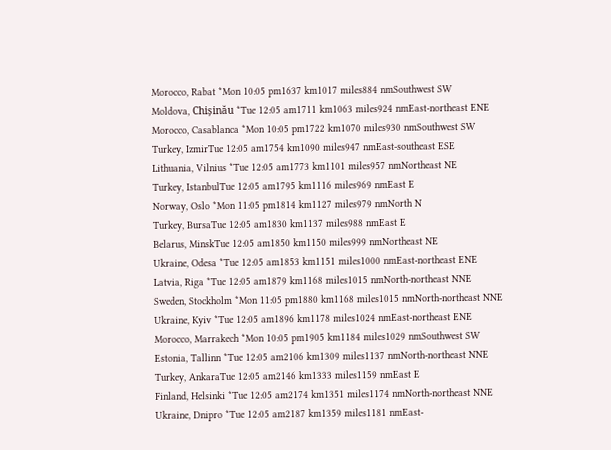Morocco, Rabat *Mon 10:05 pm1637 km1017 miles884 nmSouthwest SW
Moldova, Chișinău *Tue 12:05 am1711 km1063 miles924 nmEast-northeast ENE
Morocco, Casablanca *Mon 10:05 pm1722 km1070 miles930 nmSouthwest SW
Turkey, IzmirTue 12:05 am1754 km1090 miles947 nmEast-southeast ESE
Lithuania, Vilnius *Tue 12:05 am1773 km1101 miles957 nmNortheast NE
Turkey, IstanbulTue 12:05 am1795 km1116 miles969 nmEast E
Norway, Oslo *Mon 11:05 pm1814 km1127 miles979 nmNorth N
Turkey, BursaTue 12:05 am1830 km1137 miles988 nmEast E
Belarus, MinskTue 12:05 am1850 km1150 miles999 nmNortheast NE
Ukraine, Odesa *Tue 12:05 am1853 km1151 miles1000 nmEast-northeast ENE
Latvia, Riga *Tue 12:05 am1879 km1168 miles1015 nmNorth-northeast NNE
Sweden, Stockholm *Mon 11:05 pm1880 km1168 miles1015 nmNorth-northeast NNE
Ukraine, Kyiv *Tue 12:05 am1896 km1178 miles1024 nmEast-northeast ENE
Morocco, Marrakech *Mon 10:05 pm1905 km1184 miles1029 nmSouthwest SW
Estonia, Tallinn *Tue 12:05 am2106 km1309 miles1137 nmNorth-northeast NNE
Turkey, AnkaraTue 12:05 am2146 km1333 miles1159 nmEast E
Finland, Helsinki *Tue 12:05 am2174 km1351 miles1174 nmNorth-northeast NNE
Ukraine, Dnipro *Tue 12:05 am2187 km1359 miles1181 nmEast-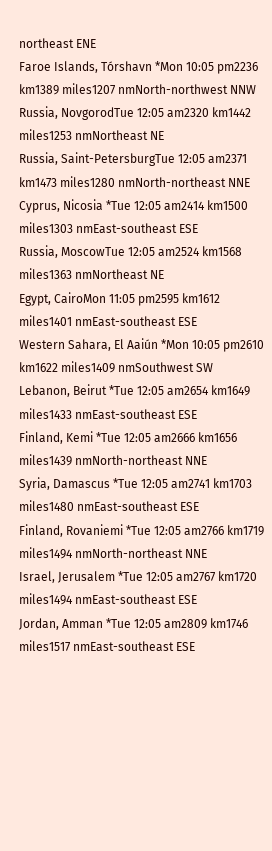northeast ENE
Faroe Islands, Tórshavn *Mon 10:05 pm2236 km1389 miles1207 nmNorth-northwest NNW
Russia, NovgorodTue 12:05 am2320 km1442 miles1253 nmNortheast NE
Russia, Saint-PetersburgTue 12:05 am2371 km1473 miles1280 nmNorth-northeast NNE
Cyprus, Nicosia *Tue 12:05 am2414 km1500 miles1303 nmEast-southeast ESE
Russia, MoscowTue 12:05 am2524 km1568 miles1363 nmNortheast NE
Egypt, CairoMon 11:05 pm2595 km1612 miles1401 nmEast-southeast ESE
Western Sahara, El Aaiún *Mon 10:05 pm2610 km1622 miles1409 nmSouthwest SW
Lebanon, Beirut *Tue 12:05 am2654 km1649 miles1433 nmEast-southeast ESE
Finland, Kemi *Tue 12:05 am2666 km1656 miles1439 nmNorth-northeast NNE
Syria, Damascus *Tue 12:05 am2741 km1703 miles1480 nmEast-southeast ESE
Finland, Rovaniemi *Tue 12:05 am2766 km1719 miles1494 nmNorth-northeast NNE
Israel, Jerusalem *Tue 12:05 am2767 km1720 miles1494 nmEast-southeast ESE
Jordan, Amman *Tue 12:05 am2809 km1746 miles1517 nmEast-southeast ESE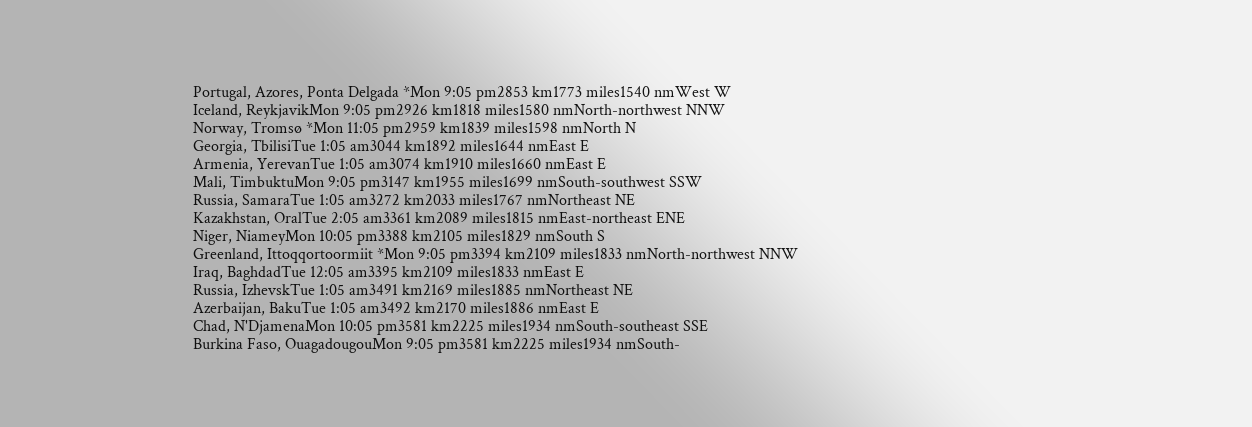Portugal, Azores, Ponta Delgada *Mon 9:05 pm2853 km1773 miles1540 nmWest W
Iceland, ReykjavikMon 9:05 pm2926 km1818 miles1580 nmNorth-northwest NNW
Norway, Tromsø *Mon 11:05 pm2959 km1839 miles1598 nmNorth N
Georgia, TbilisiTue 1:05 am3044 km1892 miles1644 nmEast E
Armenia, YerevanTue 1:05 am3074 km1910 miles1660 nmEast E
Mali, TimbuktuMon 9:05 pm3147 km1955 miles1699 nmSouth-southwest SSW
Russia, SamaraTue 1:05 am3272 km2033 miles1767 nmNortheast NE
Kazakhstan, OralTue 2:05 am3361 km2089 miles1815 nmEast-northeast ENE
Niger, NiameyMon 10:05 pm3388 km2105 miles1829 nmSouth S
Greenland, Ittoqqortoormiit *Mon 9:05 pm3394 km2109 miles1833 nmNorth-northwest NNW
Iraq, BaghdadTue 12:05 am3395 km2109 miles1833 nmEast E
Russia, IzhevskTue 1:05 am3491 km2169 miles1885 nmNortheast NE
Azerbaijan, BakuTue 1:05 am3492 km2170 miles1886 nmEast E
Chad, N'DjamenaMon 10:05 pm3581 km2225 miles1934 nmSouth-southeast SSE
Burkina Faso, OuagadougouMon 9:05 pm3581 km2225 miles1934 nmSouth-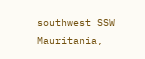southwest SSW
Mauritania,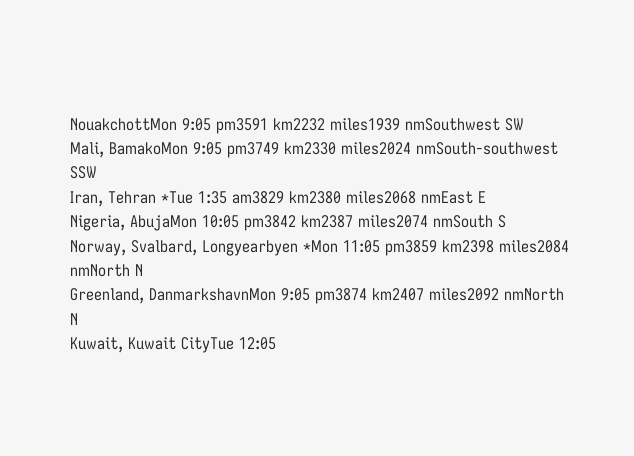NouakchottMon 9:05 pm3591 km2232 miles1939 nmSouthwest SW
Mali, BamakoMon 9:05 pm3749 km2330 miles2024 nmSouth-southwest SSW
Iran, Tehran *Tue 1:35 am3829 km2380 miles2068 nmEast E
Nigeria, AbujaMon 10:05 pm3842 km2387 miles2074 nmSouth S
Norway, Svalbard, Longyearbyen *Mon 11:05 pm3859 km2398 miles2084 nmNorth N
Greenland, DanmarkshavnMon 9:05 pm3874 km2407 miles2092 nmNorth N
Kuwait, Kuwait CityTue 12:05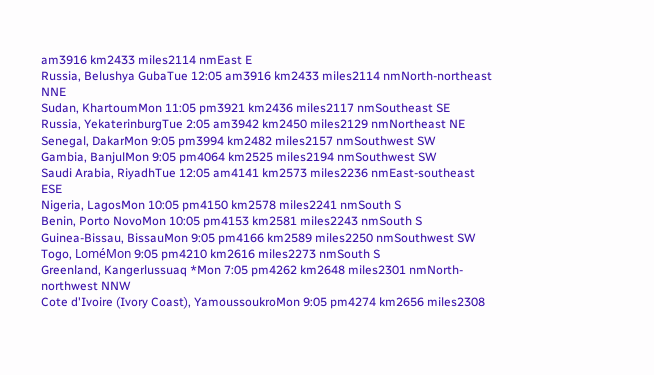am3916 km2433 miles2114 nmEast E
Russia, Belushya GubaTue 12:05 am3916 km2433 miles2114 nmNorth-northeast NNE
Sudan, KhartoumMon 11:05 pm3921 km2436 miles2117 nmSoutheast SE
Russia, YekaterinburgTue 2:05 am3942 km2450 miles2129 nmNortheast NE
Senegal, DakarMon 9:05 pm3994 km2482 miles2157 nmSouthwest SW
Gambia, BanjulMon 9:05 pm4064 km2525 miles2194 nmSouthwest SW
Saudi Arabia, RiyadhTue 12:05 am4141 km2573 miles2236 nmEast-southeast ESE
Nigeria, LagosMon 10:05 pm4150 km2578 miles2241 nmSouth S
Benin, Porto NovoMon 10:05 pm4153 km2581 miles2243 nmSouth S
Guinea-Bissau, BissauMon 9:05 pm4166 km2589 miles2250 nmSouthwest SW
Togo, LoméMon 9:05 pm4210 km2616 miles2273 nmSouth S
Greenland, Kangerlussuaq *Mon 7:05 pm4262 km2648 miles2301 nmNorth-northwest NNW
Cote d'Ivoire (Ivory Coast), YamoussoukroMon 9:05 pm4274 km2656 miles2308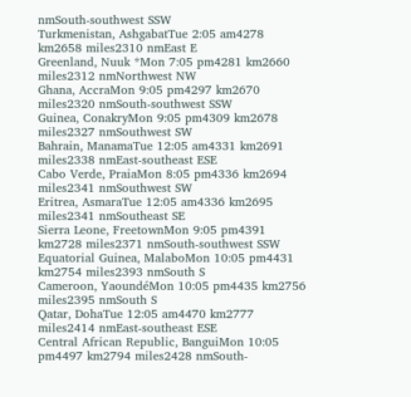nmSouth-southwest SSW
Turkmenistan, AshgabatTue 2:05 am4278 km2658 miles2310 nmEast E
Greenland, Nuuk *Mon 7:05 pm4281 km2660 miles2312 nmNorthwest NW
Ghana, AccraMon 9:05 pm4297 km2670 miles2320 nmSouth-southwest SSW
Guinea, ConakryMon 9:05 pm4309 km2678 miles2327 nmSouthwest SW
Bahrain, ManamaTue 12:05 am4331 km2691 miles2338 nmEast-southeast ESE
Cabo Verde, PraiaMon 8:05 pm4336 km2694 miles2341 nmSouthwest SW
Eritrea, AsmaraTue 12:05 am4336 km2695 miles2341 nmSoutheast SE
Sierra Leone, FreetownMon 9:05 pm4391 km2728 miles2371 nmSouth-southwest SSW
Equatorial Guinea, MalaboMon 10:05 pm4431 km2754 miles2393 nmSouth S
Cameroon, YaoundéMon 10:05 pm4435 km2756 miles2395 nmSouth S
Qatar, DohaTue 12:05 am4470 km2777 miles2414 nmEast-southeast ESE
Central African Republic, BanguiMon 10:05 pm4497 km2794 miles2428 nmSouth-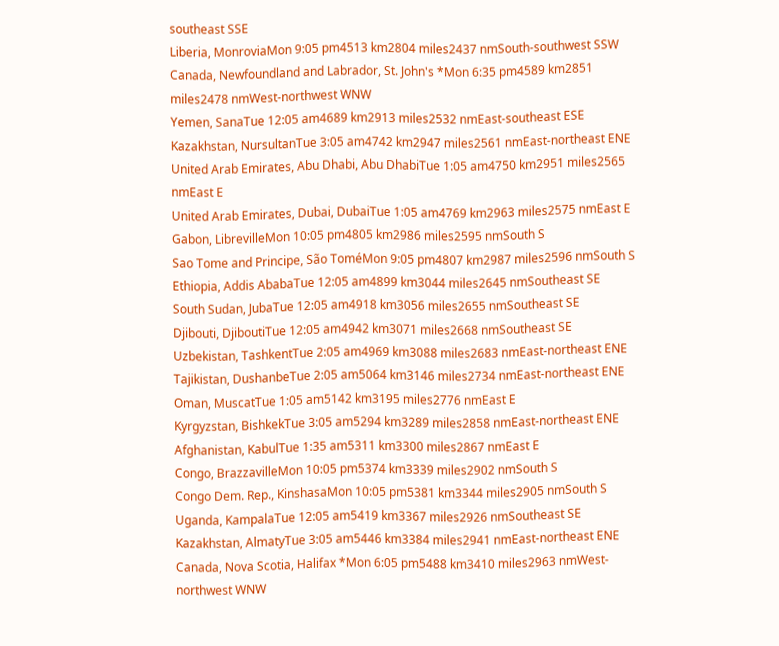southeast SSE
Liberia, MonroviaMon 9:05 pm4513 km2804 miles2437 nmSouth-southwest SSW
Canada, Newfoundland and Labrador, St. John's *Mon 6:35 pm4589 km2851 miles2478 nmWest-northwest WNW
Yemen, SanaTue 12:05 am4689 km2913 miles2532 nmEast-southeast ESE
Kazakhstan, NursultanTue 3:05 am4742 km2947 miles2561 nmEast-northeast ENE
United Arab Emirates, Abu Dhabi, Abu DhabiTue 1:05 am4750 km2951 miles2565 nmEast E
United Arab Emirates, Dubai, DubaiTue 1:05 am4769 km2963 miles2575 nmEast E
Gabon, LibrevilleMon 10:05 pm4805 km2986 miles2595 nmSouth S
Sao Tome and Principe, São ToméMon 9:05 pm4807 km2987 miles2596 nmSouth S
Ethiopia, Addis AbabaTue 12:05 am4899 km3044 miles2645 nmSoutheast SE
South Sudan, JubaTue 12:05 am4918 km3056 miles2655 nmSoutheast SE
Djibouti, DjiboutiTue 12:05 am4942 km3071 miles2668 nmSoutheast SE
Uzbekistan, TashkentTue 2:05 am4969 km3088 miles2683 nmEast-northeast ENE
Tajikistan, DushanbeTue 2:05 am5064 km3146 miles2734 nmEast-northeast ENE
Oman, MuscatTue 1:05 am5142 km3195 miles2776 nmEast E
Kyrgyzstan, BishkekTue 3:05 am5294 km3289 miles2858 nmEast-northeast ENE
Afghanistan, KabulTue 1:35 am5311 km3300 miles2867 nmEast E
Congo, BrazzavilleMon 10:05 pm5374 km3339 miles2902 nmSouth S
Congo Dem. Rep., KinshasaMon 10:05 pm5381 km3344 miles2905 nmSouth S
Uganda, KampalaTue 12:05 am5419 km3367 miles2926 nmSoutheast SE
Kazakhstan, AlmatyTue 3:05 am5446 km3384 miles2941 nmEast-northeast ENE
Canada, Nova Scotia, Halifax *Mon 6:05 pm5488 km3410 miles2963 nmWest-northwest WNW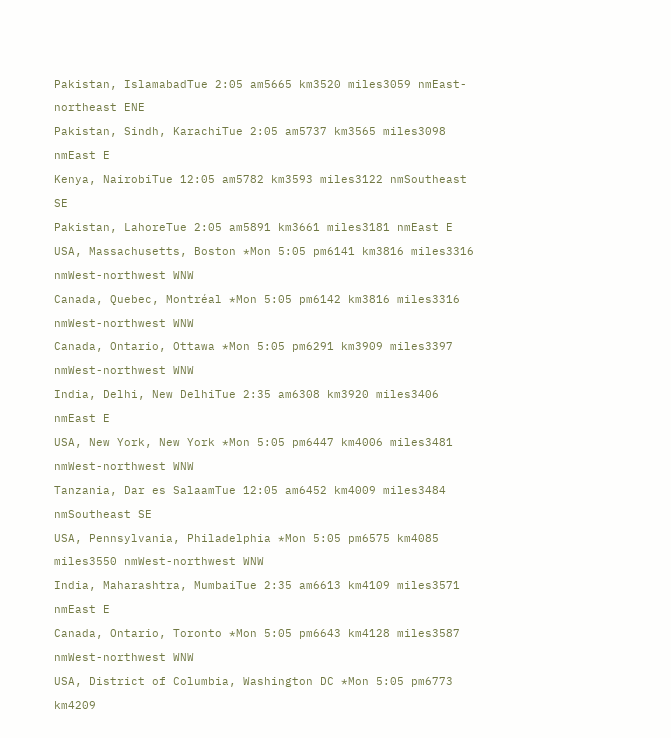Pakistan, IslamabadTue 2:05 am5665 km3520 miles3059 nmEast-northeast ENE
Pakistan, Sindh, KarachiTue 2:05 am5737 km3565 miles3098 nmEast E
Kenya, NairobiTue 12:05 am5782 km3593 miles3122 nmSoutheast SE
Pakistan, LahoreTue 2:05 am5891 km3661 miles3181 nmEast E
USA, Massachusetts, Boston *Mon 5:05 pm6141 km3816 miles3316 nmWest-northwest WNW
Canada, Quebec, Montréal *Mon 5:05 pm6142 km3816 miles3316 nmWest-northwest WNW
Canada, Ontario, Ottawa *Mon 5:05 pm6291 km3909 miles3397 nmWest-northwest WNW
India, Delhi, New DelhiTue 2:35 am6308 km3920 miles3406 nmEast E
USA, New York, New York *Mon 5:05 pm6447 km4006 miles3481 nmWest-northwest WNW
Tanzania, Dar es SalaamTue 12:05 am6452 km4009 miles3484 nmSoutheast SE
USA, Pennsylvania, Philadelphia *Mon 5:05 pm6575 km4085 miles3550 nmWest-northwest WNW
India, Maharashtra, MumbaiTue 2:35 am6613 km4109 miles3571 nmEast E
Canada, Ontario, Toronto *Mon 5:05 pm6643 km4128 miles3587 nmWest-northwest WNW
USA, District of Columbia, Washington DC *Mon 5:05 pm6773 km4209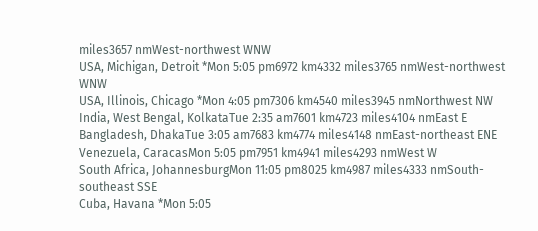miles3657 nmWest-northwest WNW
USA, Michigan, Detroit *Mon 5:05 pm6972 km4332 miles3765 nmWest-northwest WNW
USA, Illinois, Chicago *Mon 4:05 pm7306 km4540 miles3945 nmNorthwest NW
India, West Bengal, KolkataTue 2:35 am7601 km4723 miles4104 nmEast E
Bangladesh, DhakaTue 3:05 am7683 km4774 miles4148 nmEast-northeast ENE
Venezuela, CaracasMon 5:05 pm7951 km4941 miles4293 nmWest W
South Africa, JohannesburgMon 11:05 pm8025 km4987 miles4333 nmSouth-southeast SSE
Cuba, Havana *Mon 5:05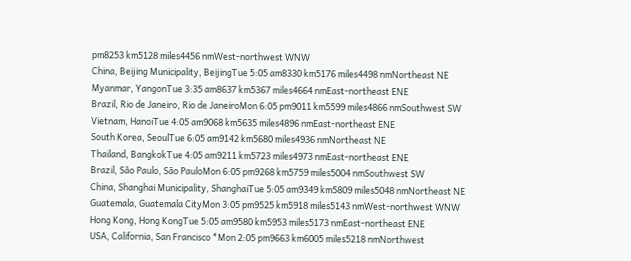pm8253 km5128 miles4456 nmWest-northwest WNW
China, Beijing Municipality, BeijingTue 5:05 am8330 km5176 miles4498 nmNortheast NE
Myanmar, YangonTue 3:35 am8637 km5367 miles4664 nmEast-northeast ENE
Brazil, Rio de Janeiro, Rio de JaneiroMon 6:05 pm9011 km5599 miles4866 nmSouthwest SW
Vietnam, HanoiTue 4:05 am9068 km5635 miles4896 nmEast-northeast ENE
South Korea, SeoulTue 6:05 am9142 km5680 miles4936 nmNortheast NE
Thailand, BangkokTue 4:05 am9211 km5723 miles4973 nmEast-northeast ENE
Brazil, São Paulo, São PauloMon 6:05 pm9268 km5759 miles5004 nmSouthwest SW
China, Shanghai Municipality, ShanghaiTue 5:05 am9349 km5809 miles5048 nmNortheast NE
Guatemala, Guatemala CityMon 3:05 pm9525 km5918 miles5143 nmWest-northwest WNW
Hong Kong, Hong KongTue 5:05 am9580 km5953 miles5173 nmEast-northeast ENE
USA, California, San Francisco *Mon 2:05 pm9663 km6005 miles5218 nmNorthwest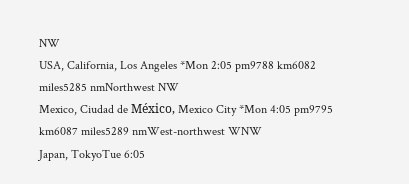NW
USA, California, Los Angeles *Mon 2:05 pm9788 km6082 miles5285 nmNorthwest NW
Mexico, Ciudad de México, Mexico City *Mon 4:05 pm9795 km6087 miles5289 nmWest-northwest WNW
Japan, TokyoTue 6:05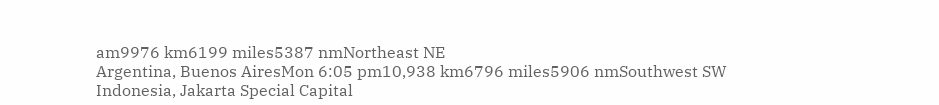am9976 km6199 miles5387 nmNortheast NE
Argentina, Buenos AiresMon 6:05 pm10,938 km6796 miles5906 nmSouthwest SW
Indonesia, Jakarta Special Capital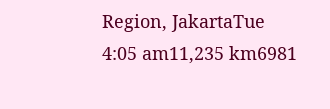Region, JakartaTue 4:05 am11,235 km6981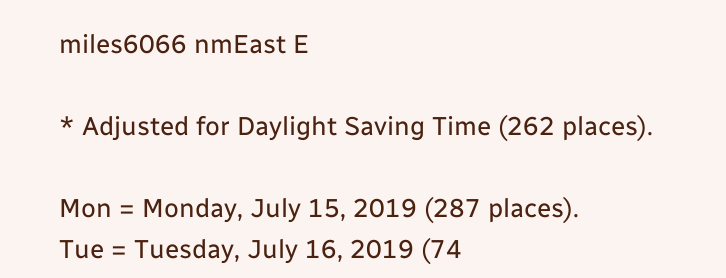miles6066 nmEast E

* Adjusted for Daylight Saving Time (262 places).

Mon = Monday, July 15, 2019 (287 places).
Tue = Tuesday, July 16, 2019 (74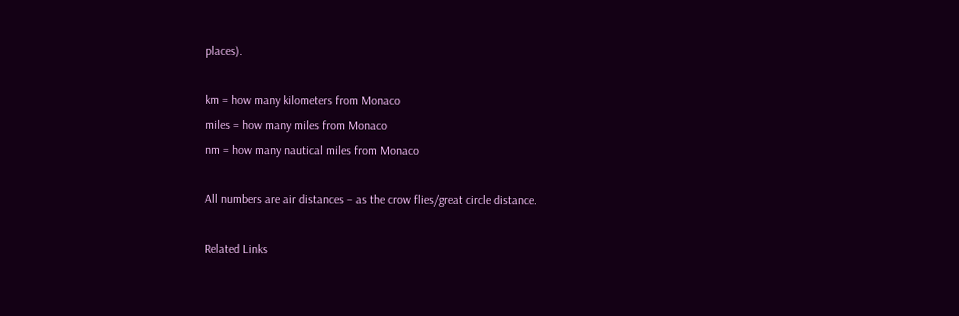places).

km = how many kilometers from Monaco
miles = how many miles from Monaco
nm = how many nautical miles from Monaco

All numbers are air distances – as the crow flies/great circle distance.

Related Links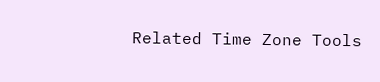Related Time Zone Tools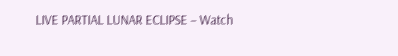LIVE PARTIAL LUNAR ECLIPSE – Watch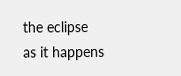the eclipse as it happens